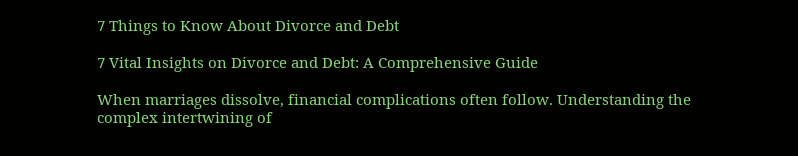7 Things to Know About Divorce and Debt

7 Vital Insights on Divorce and Debt: A Comprehensive Guide

When marriages dissolve, financial complications often follow. Understanding the complex intertwining of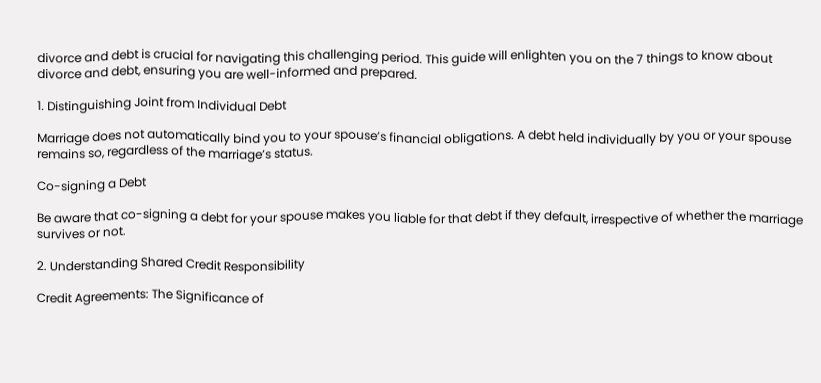divorce and debt is crucial for navigating this challenging period. This guide will enlighten you on the 7 things to know about divorce and debt, ensuring you are well-informed and prepared.

1. Distinguishing Joint from Individual Debt

Marriage does not automatically bind you to your spouse’s financial obligations. A debt held individually by you or your spouse remains so, regardless of the marriage’s status.

Co-signing a Debt

Be aware that co-signing a debt for your spouse makes you liable for that debt if they default, irrespective of whether the marriage survives or not.

2. Understanding Shared Credit Responsibility

Credit Agreements: The Significance of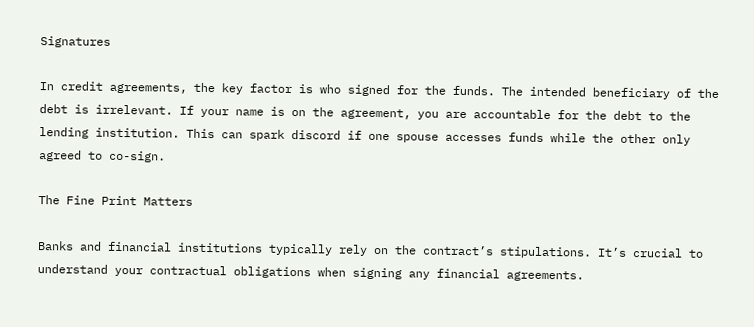Signatures

In credit agreements, the key factor is who signed for the funds. The intended beneficiary of the debt is irrelevant. If your name is on the agreement, you are accountable for the debt to the lending institution. This can spark discord if one spouse accesses funds while the other only agreed to co-sign.

The Fine Print Matters

Banks and financial institutions typically rely on the contract’s stipulations. It’s crucial to understand your contractual obligations when signing any financial agreements.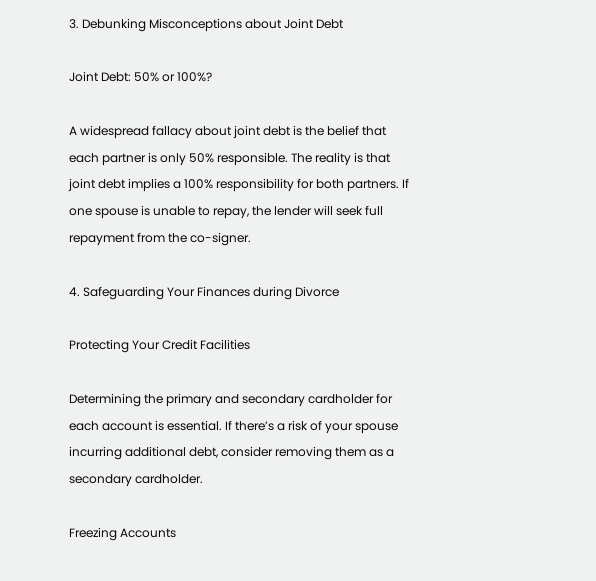3. Debunking Misconceptions about Joint Debt

Joint Debt: 50% or 100%?

A widespread fallacy about joint debt is the belief that each partner is only 50% responsible. The reality is that joint debt implies a 100% responsibility for both partners. If one spouse is unable to repay, the lender will seek full repayment from the co-signer.

4. Safeguarding Your Finances during Divorce

Protecting Your Credit Facilities

Determining the primary and secondary cardholder for each account is essential. If there’s a risk of your spouse incurring additional debt, consider removing them as a secondary cardholder.

Freezing Accounts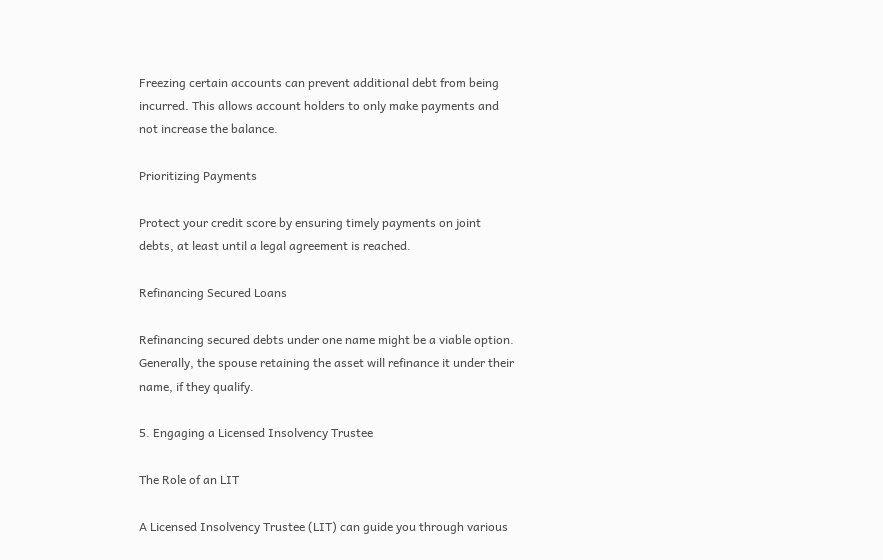Freezing certain accounts can prevent additional debt from being incurred. This allows account holders to only make payments and not increase the balance.

Prioritizing Payments

Protect your credit score by ensuring timely payments on joint debts, at least until a legal agreement is reached.

Refinancing Secured Loans

Refinancing secured debts under one name might be a viable option. Generally, the spouse retaining the asset will refinance it under their name, if they qualify.

5. Engaging a Licensed Insolvency Trustee

The Role of an LIT

A Licensed Insolvency Trustee (LIT) can guide you through various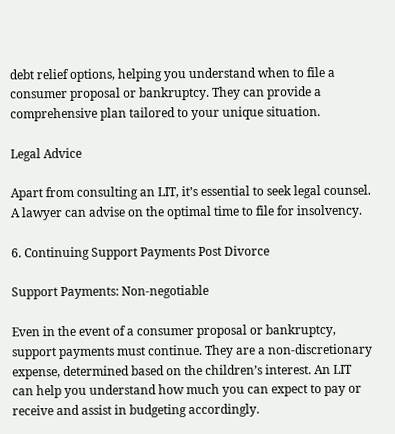debt relief options, helping you understand when to file a consumer proposal or bankruptcy. They can provide a comprehensive plan tailored to your unique situation.

Legal Advice

Apart from consulting an LIT, it’s essential to seek legal counsel. A lawyer can advise on the optimal time to file for insolvency.

6. Continuing Support Payments Post Divorce

Support Payments: Non-negotiable

Even in the event of a consumer proposal or bankruptcy, support payments must continue. They are a non-discretionary expense, determined based on the children’s interest. An LIT can help you understand how much you can expect to pay or receive and assist in budgeting accordingly.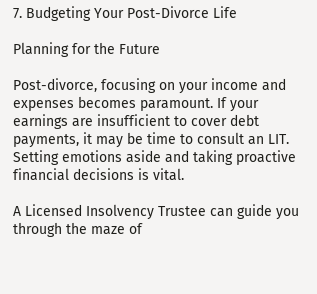7. Budgeting Your Post-Divorce Life

Planning for the Future

Post-divorce, focusing on your income and expenses becomes paramount. If your earnings are insufficient to cover debt payments, it may be time to consult an LIT. Setting emotions aside and taking proactive financial decisions is vital.

A Licensed Insolvency Trustee can guide you through the maze of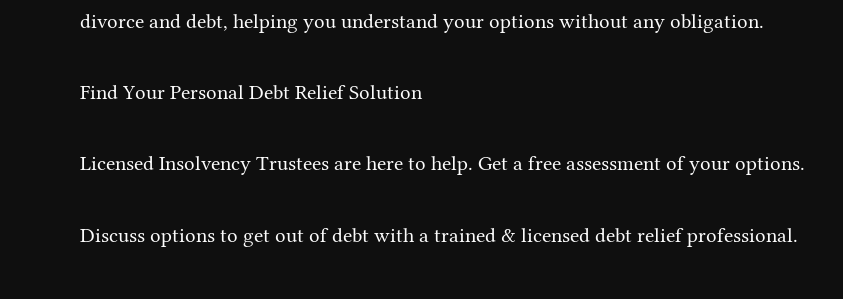divorce and debt, helping you understand your options without any obligation.

Find Your Personal Debt Relief Solution

Licensed Insolvency Trustees are here to help. Get a free assessment of your options.

Discuss options to get out of debt with a trained & licensed debt relief professional.